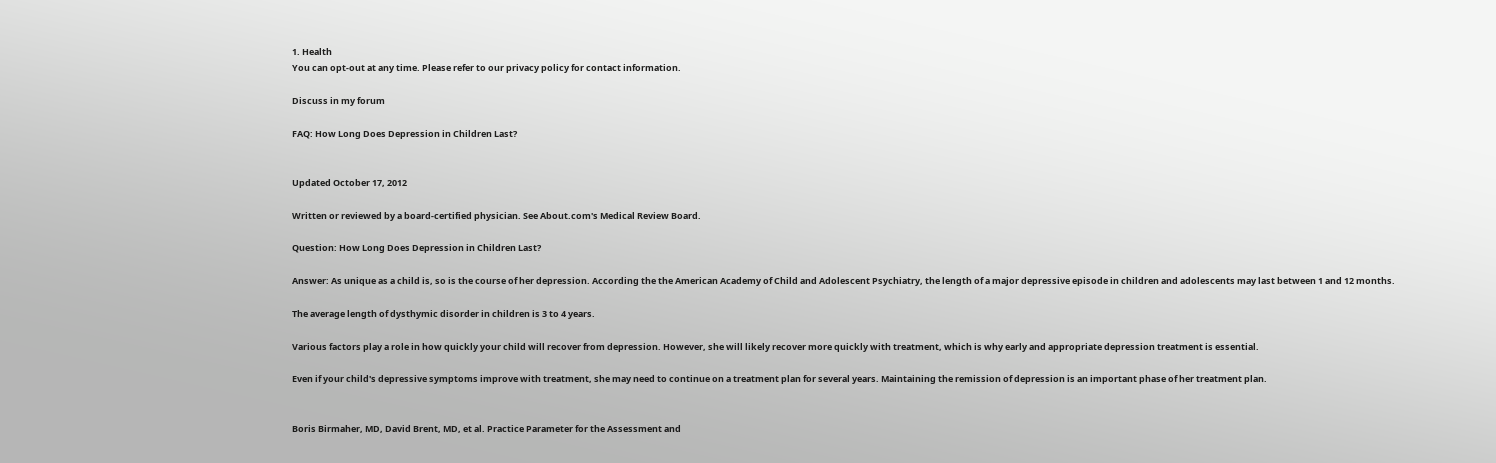1. Health
You can opt-out at any time. Please refer to our privacy policy for contact information.

Discuss in my forum

FAQ: How Long Does Depression in Children Last?


Updated October 17, 2012

Written or reviewed by a board-certified physician. See About.com's Medical Review Board.

Question: How Long Does Depression in Children Last?

Answer: As unique as a child is, so is the course of her depression. According the the American Academy of Child and Adolescent Psychiatry, the length of a major depressive episode in children and adolescents may last between 1 and 12 months.

The average length of dysthymic disorder in children is 3 to 4 years.

Various factors play a role in how quickly your child will recover from depression. However, she will likely recover more quickly with treatment, which is why early and appropriate depression treatment is essential.

Even if your child's depressive symptoms improve with treatment, she may need to continue on a treatment plan for several years. Maintaining the remission of depression is an important phase of her treatment plan.


Boris Birmaher, MD, David Brent, MD, et al. Practice Parameter for the Assessment and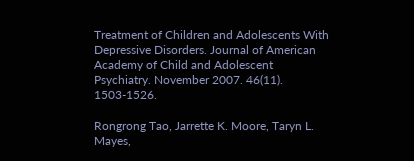Treatment of Children and Adolescents With Depressive Disorders. Journal of American Academy of Child and Adolescent Psychiatry. November 2007. 46(11). 1503-1526.

Rongrong Tao, Jarrette K. Moore, Taryn L. Mayes,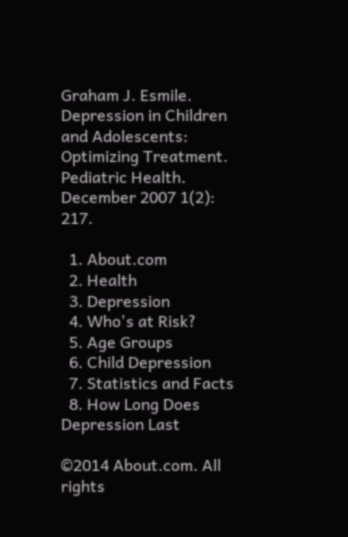Graham J. Esmile. Depression in Children and Adolescents: Optimizing Treatment. Pediatric Health. December 2007 1(2): 217.

  1. About.com
  2. Health
  3. Depression
  4. Who's at Risk?
  5. Age Groups
  6. Child Depression
  7. Statistics and Facts
  8. How Long Does Depression Last

©2014 About.com. All rights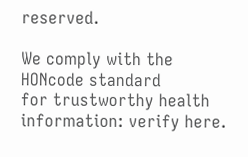reserved.

We comply with the HONcode standard
for trustworthy health
information: verify here.